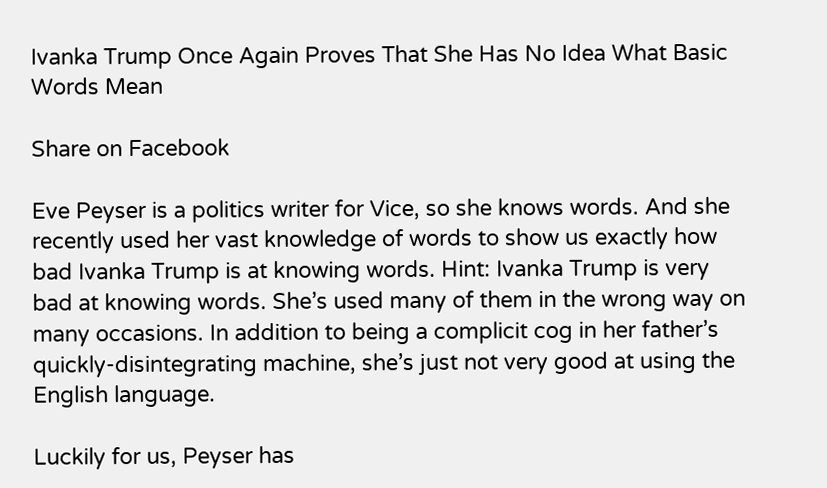Ivanka Trump Once Again Proves That She Has No Idea What Basic Words Mean

Share on Facebook

Eve Peyser is a politics writer for Vice, so she knows words. And she recently used her vast knowledge of words to show us exactly how bad Ivanka Trump is at knowing words. Hint: Ivanka Trump is very bad at knowing words. She’s used many of them in the wrong way on many occasions. In addition to being a complicit cog in her father’s quickly-disintegrating machine, she’s just not very good at using the English language.

Luckily for us, Peyser has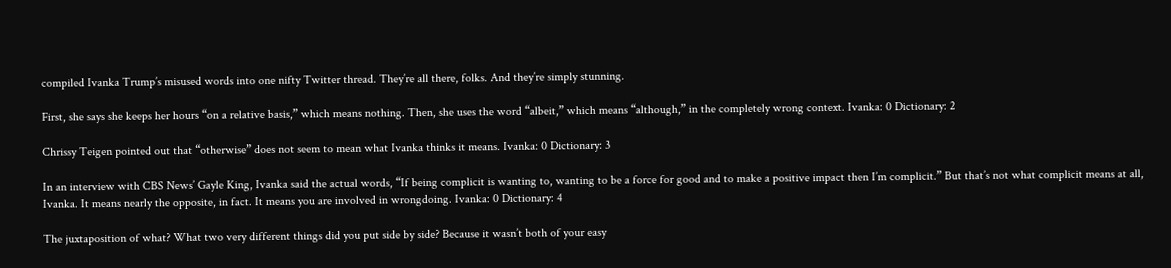compiled Ivanka Trump’s misused words into one nifty Twitter thread. They’re all there, folks. And they’re simply stunning.

First, she says she keeps her hours “on a relative basis,” which means nothing. Then, she uses the word “albeit,” which means “although,” in the completely wrong context. Ivanka: 0 Dictionary: 2

Chrissy Teigen pointed out that “otherwise” does not seem to mean what Ivanka thinks it means. Ivanka: 0 Dictionary: 3

In an interview with CBS News’ Gayle King, Ivanka said the actual words, “If being complicit is wanting to, wanting to be a force for good and to make a positive impact then I’m complicit.” But that’s not what complicit means at all, Ivanka. It means nearly the opposite, in fact. It means you are involved in wrongdoing. Ivanka: 0 Dictionary: 4

The juxtaposition of what? What two very different things did you put side by side? Because it wasn’t both of your easy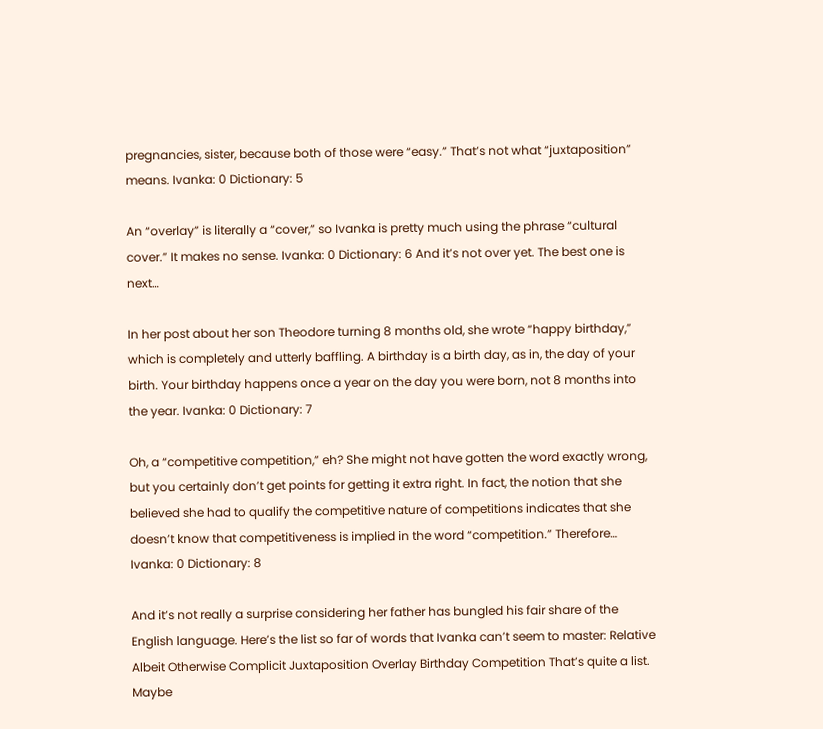pregnancies, sister, because both of those were “easy.” That’s not what “juxtaposition” means. Ivanka: 0 Dictionary: 5

An “overlay” is literally a “cover,” so Ivanka is pretty much using the phrase “cultural cover.” It makes no sense. Ivanka: 0 Dictionary: 6 And it’s not over yet. The best one is next…

In her post about her son Theodore turning 8 months old, she wrote “happy birthday,” which is completely and utterly baffling. A birthday is a birth day, as in, the day of your birth. Your birthday happens once a year on the day you were born, not 8 months into the year. Ivanka: 0 Dictionary: 7

Oh, a “competitive competition,” eh? She might not have gotten the word exactly wrong, but you certainly don’t get points for getting it extra right. In fact, the notion that she believed she had to qualify the competitive nature of competitions indicates that she doesn’t know that competitiveness is implied in the word “competition.” Therefore… Ivanka: 0 Dictionary: 8

And it’s not really a surprise considering her father has bungled his fair share of the English language. Here’s the list so far of words that Ivanka can’t seem to master: Relative Albeit Otherwise Complicit Juxtaposition Overlay Birthday Competition That’s quite a list. Maybe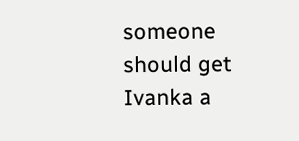someone should get Ivanka a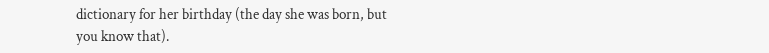dictionary for her birthday (the day she was born, but you know that).